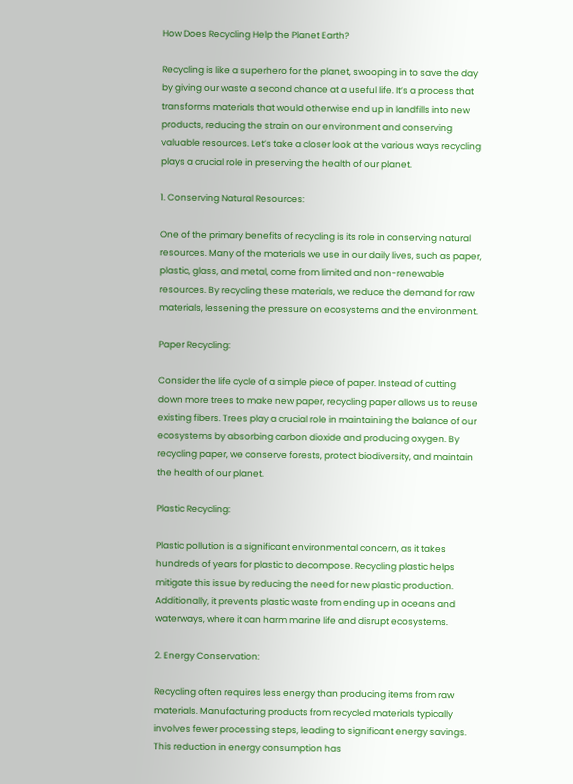How Does Recycling Help the Planet Earth?

Recycling is like a superhero for the planet, swooping in to save the day by giving our waste a second chance at a useful life. It’s a process that transforms materials that would otherwise end up in landfills into new products, reducing the strain on our environment and conserving valuable resources. Let’s take a closer look at the various ways recycling plays a crucial role in preserving the health of our planet.

1. Conserving Natural Resources:

One of the primary benefits of recycling is its role in conserving natural resources. Many of the materials we use in our daily lives, such as paper, plastic, glass, and metal, come from limited and non-renewable resources. By recycling these materials, we reduce the demand for raw materials, lessening the pressure on ecosystems and the environment.

Paper Recycling:

Consider the life cycle of a simple piece of paper. Instead of cutting down more trees to make new paper, recycling paper allows us to reuse existing fibers. Trees play a crucial role in maintaining the balance of our ecosystems by absorbing carbon dioxide and producing oxygen. By recycling paper, we conserve forests, protect biodiversity, and maintain the health of our planet.

Plastic Recycling:

Plastic pollution is a significant environmental concern, as it takes hundreds of years for plastic to decompose. Recycling plastic helps mitigate this issue by reducing the need for new plastic production. Additionally, it prevents plastic waste from ending up in oceans and waterways, where it can harm marine life and disrupt ecosystems.

2. Energy Conservation:

Recycling often requires less energy than producing items from raw materials. Manufacturing products from recycled materials typically involves fewer processing steps, leading to significant energy savings. This reduction in energy consumption has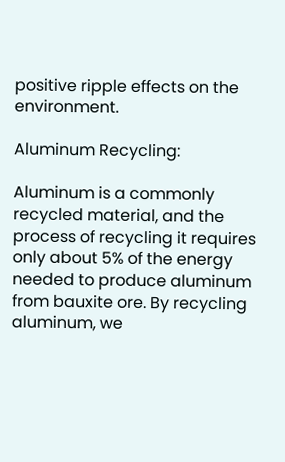positive ripple effects on the environment.

Aluminum Recycling:

Aluminum is a commonly recycled material, and the process of recycling it requires only about 5% of the energy needed to produce aluminum from bauxite ore. By recycling aluminum, we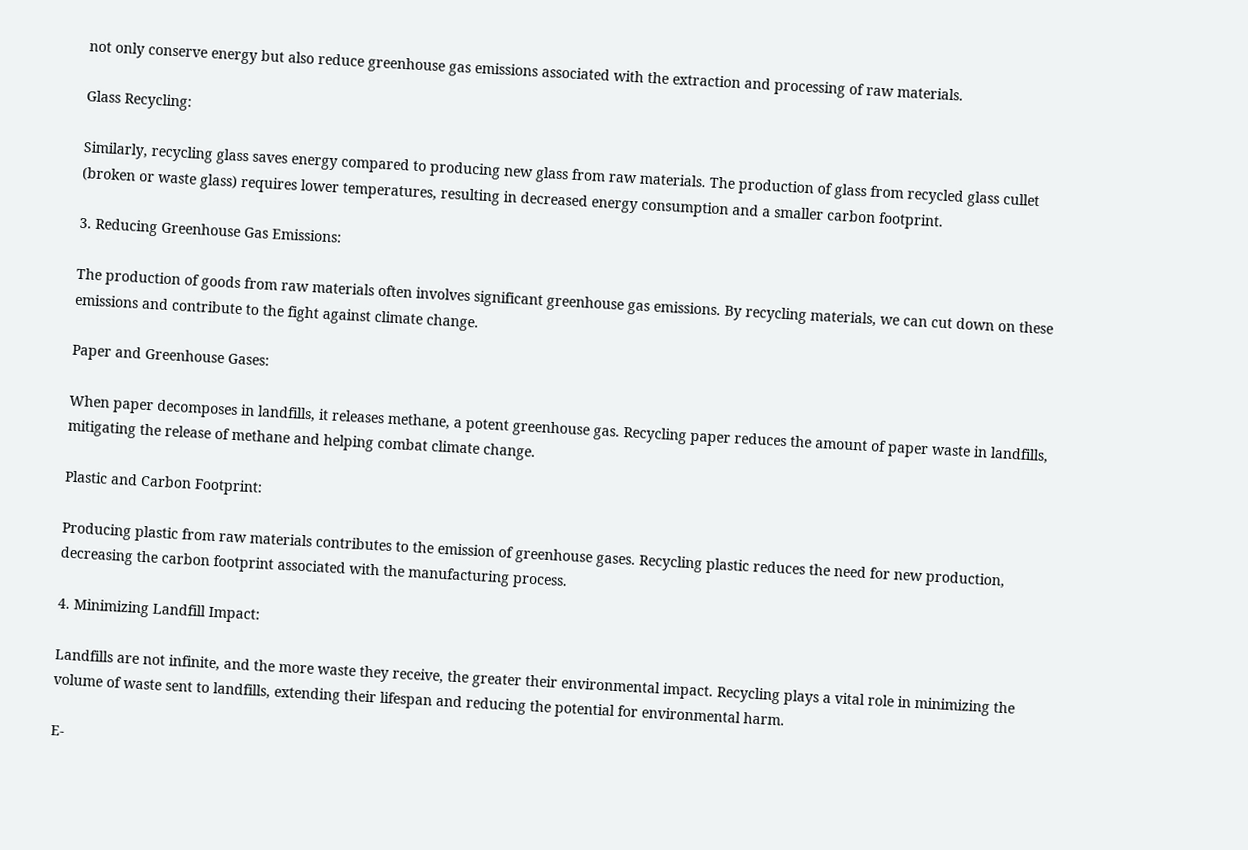not only conserve energy but also reduce greenhouse gas emissions associated with the extraction and processing of raw materials.

Glass Recycling:

Similarly, recycling glass saves energy compared to producing new glass from raw materials. The production of glass from recycled glass cullet (broken or waste glass) requires lower temperatures, resulting in decreased energy consumption and a smaller carbon footprint.

3. Reducing Greenhouse Gas Emissions:

The production of goods from raw materials often involves significant greenhouse gas emissions. By recycling materials, we can cut down on these emissions and contribute to the fight against climate change.

Paper and Greenhouse Gases:

When paper decomposes in landfills, it releases methane, a potent greenhouse gas. Recycling paper reduces the amount of paper waste in landfills, mitigating the release of methane and helping combat climate change.

Plastic and Carbon Footprint:

Producing plastic from raw materials contributes to the emission of greenhouse gases. Recycling plastic reduces the need for new production, decreasing the carbon footprint associated with the manufacturing process.

4. Minimizing Landfill Impact:

Landfills are not infinite, and the more waste they receive, the greater their environmental impact. Recycling plays a vital role in minimizing the volume of waste sent to landfills, extending their lifespan and reducing the potential for environmental harm.

E-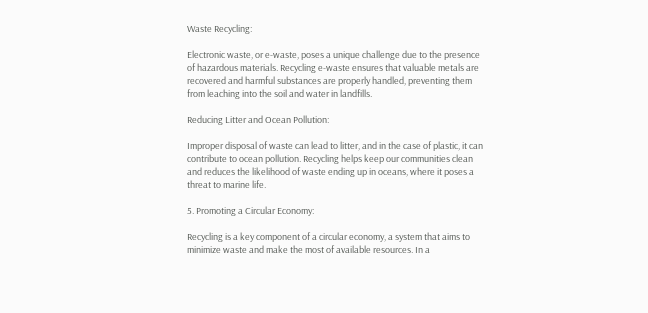Waste Recycling:

Electronic waste, or e-waste, poses a unique challenge due to the presence of hazardous materials. Recycling e-waste ensures that valuable metals are recovered and harmful substances are properly handled, preventing them from leaching into the soil and water in landfills.

Reducing Litter and Ocean Pollution:

Improper disposal of waste can lead to litter, and in the case of plastic, it can contribute to ocean pollution. Recycling helps keep our communities clean and reduces the likelihood of waste ending up in oceans, where it poses a threat to marine life.

5. Promoting a Circular Economy:

Recycling is a key component of a circular economy, a system that aims to minimize waste and make the most of available resources. In a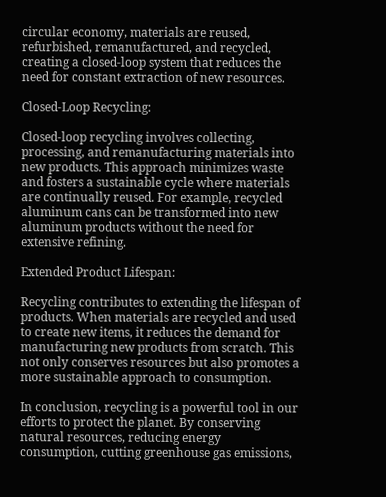circular economy, materials are reused, refurbished, remanufactured, and recycled, creating a closed-loop system that reduces the need for constant extraction of new resources.

Closed-Loop Recycling:

Closed-loop recycling involves collecting, processing, and remanufacturing materials into new products. This approach minimizes waste and fosters a sustainable cycle where materials are continually reused. For example, recycled aluminum cans can be transformed into new aluminum products without the need for extensive refining.

Extended Product Lifespan:

Recycling contributes to extending the lifespan of products. When materials are recycled and used to create new items, it reduces the demand for manufacturing new products from scratch. This not only conserves resources but also promotes a more sustainable approach to consumption.

In conclusion, recycling is a powerful tool in our efforts to protect the planet. By conserving natural resources, reducing energy consumption, cutting greenhouse gas emissions,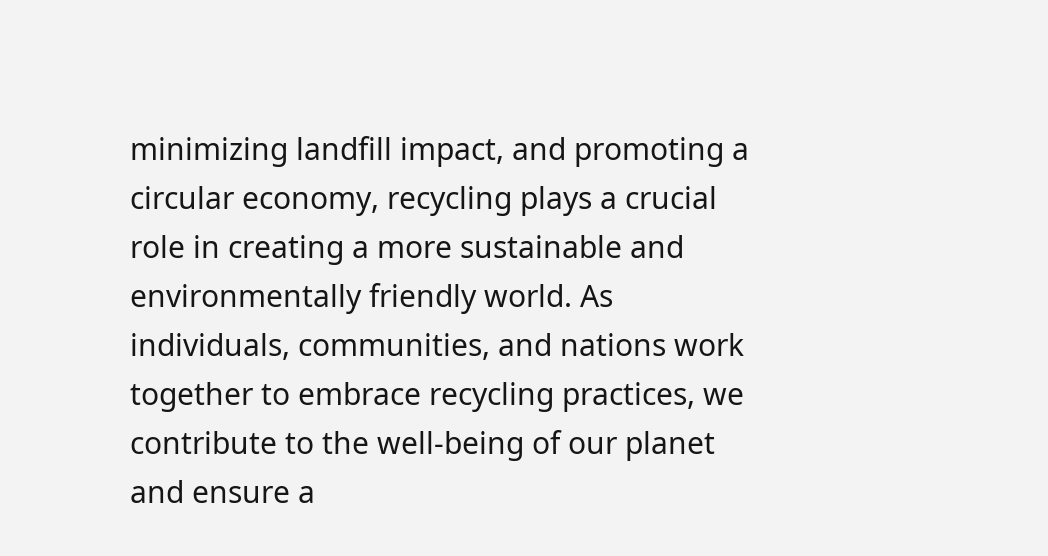minimizing landfill impact, and promoting a circular economy, recycling plays a crucial role in creating a more sustainable and environmentally friendly world. As individuals, communities, and nations work together to embrace recycling practices, we contribute to the well-being of our planet and ensure a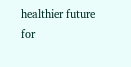healthier future for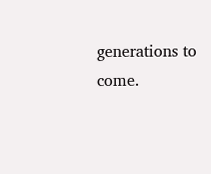generations to come.